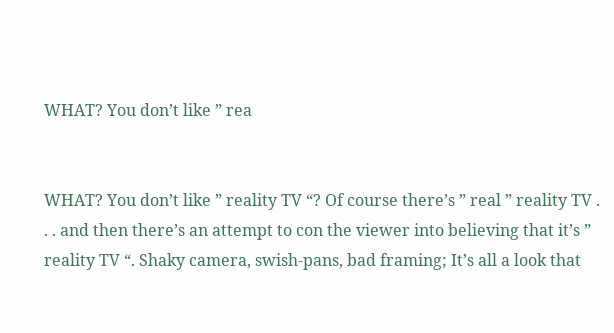WHAT? You don’t like ” rea


WHAT? You don’t like ” reality TV “? Of course there’s ” real ” reality TV . . . and then there’s an attempt to con the viewer into believing that it’s ” reality TV “. Shaky camera, swish-pans, bad framing; It’s all a look that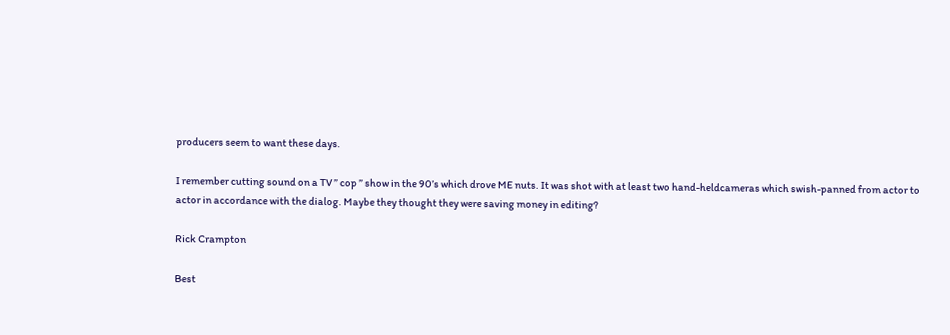producers seem to want these days.

I remember cutting sound on a TV ” cop ” show in the 90’s which drove ME nuts. It was shot with at least two hand-heldcameras which swish-panned from actor to actor in accordance with the dialog. Maybe they thought they were saving money in editing?

Rick Crampton

Best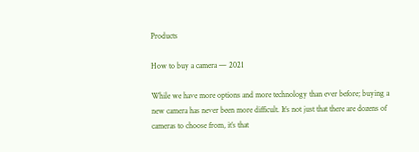Products

How to buy a camera — 2021

While we have more options and more technology than ever before; buying a new camera has never been more difficult. It’s not just that there are dozens of cameras to choose from, it’s that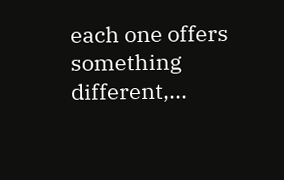each one offers something different,...